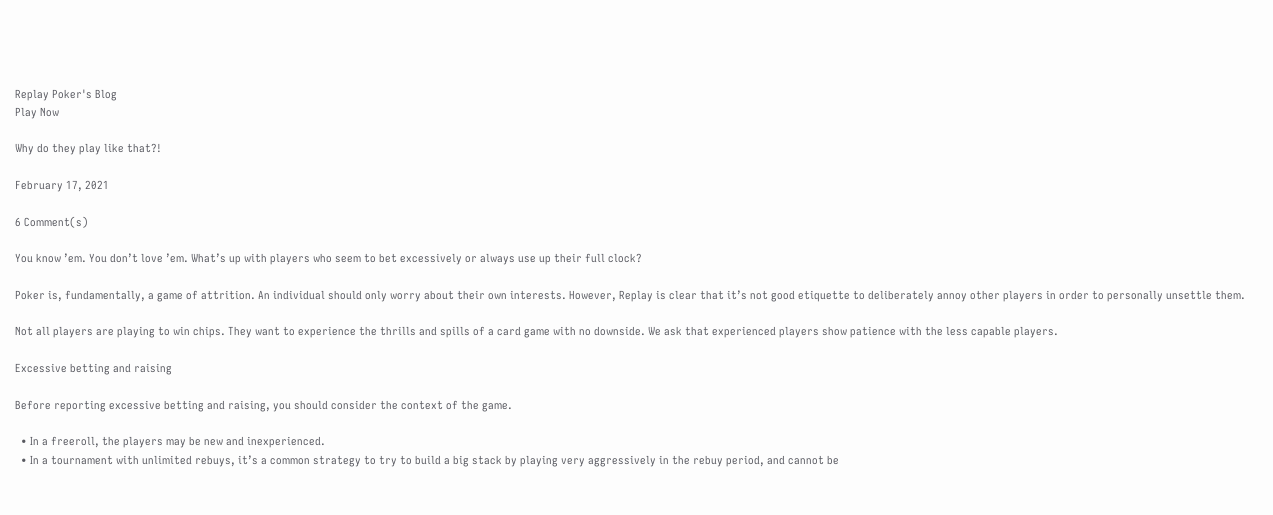Replay Poker's Blog
Play Now

Why do they play like that?!

February 17, 2021

6 Comment(s)

You know ’em. You don’t love ’em. What’s up with players who seem to bet excessively or always use up their full clock?

Poker is, fundamentally, a game of attrition. An individual should only worry about their own interests. However, Replay is clear that it’s not good etiquette to deliberately annoy other players in order to personally unsettle them.

Not all players are playing to win chips. They want to experience the thrills and spills of a card game with no downside. We ask that experienced players show patience with the less capable players.

Excessive betting and raising

Before reporting excessive betting and raising, you should consider the context of the game.

  • In a freeroll, the players may be new and inexperienced.
  • In a tournament with unlimited rebuys, it’s a common strategy to try to build a big stack by playing very aggressively in the rebuy period, and cannot be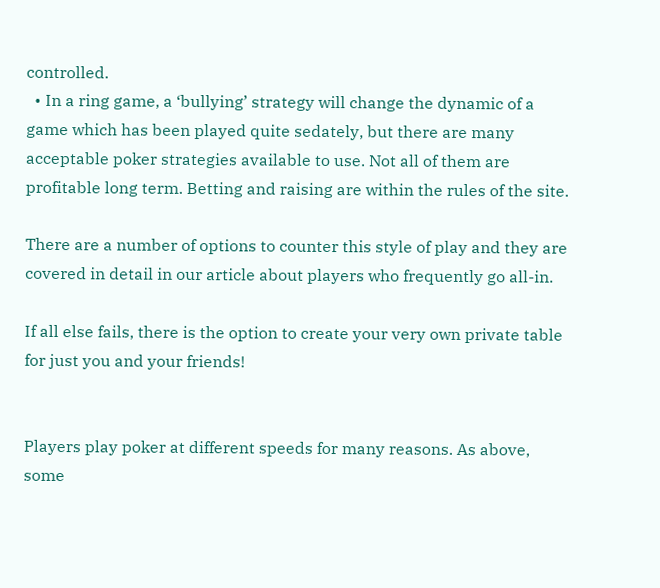controlled.
  • In a ring game, a ‘bullying’ strategy will change the dynamic of a game which has been played quite sedately, but there are many acceptable poker strategies available to use. Not all of them are profitable long term. Betting and raising are within the rules of the site.

There are a number of options to counter this style of play and they are covered in detail in our article about players who frequently go all-in.

If all else fails, there is the option to create your very own private table for just you and your friends!


Players play poker at different speeds for many reasons. As above, some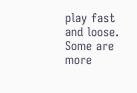play fast and loose. Some are more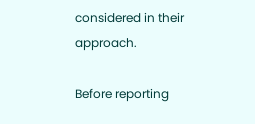considered in their approach.

Before reporting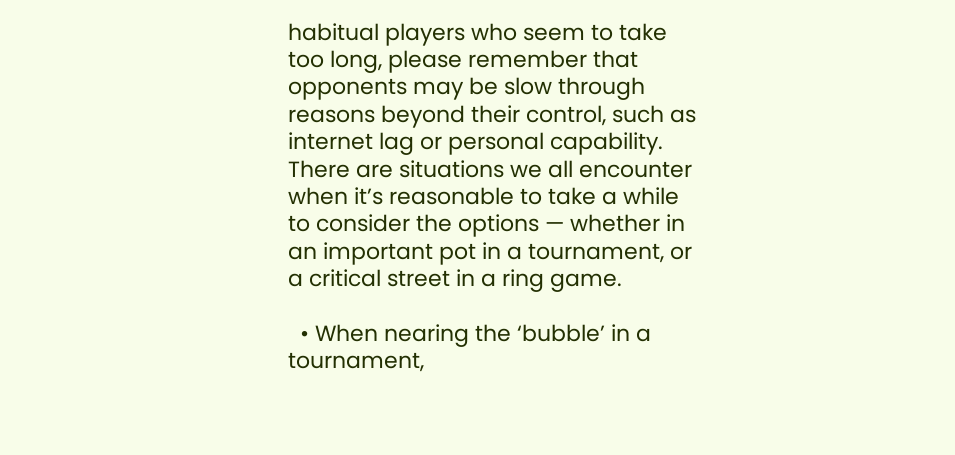habitual players who seem to take too long, please remember that opponents may be slow through reasons beyond their control, such as internet lag or personal capability. There are situations we all encounter when it’s reasonable to take a while to consider the options — whether in an important pot in a tournament, or a critical street in a ring game.

  • When nearing the ‘bubble’ in a tournament,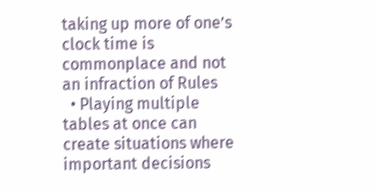taking up more of one’s clock time is commonplace and not an infraction of Rules
  • Playing multiple tables at once can create situations where important decisions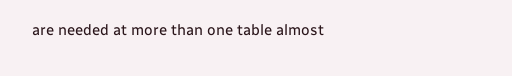are needed at more than one table almost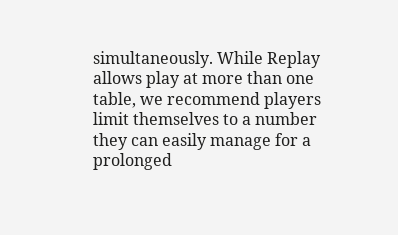simultaneously. While Replay allows play at more than one table, we recommend players limit themselves to a number they can easily manage for a prolonged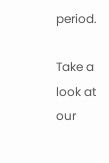period.

Take a look at our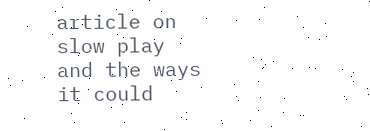article on slow play and the ways it could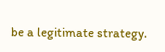be a legitimate strategy.